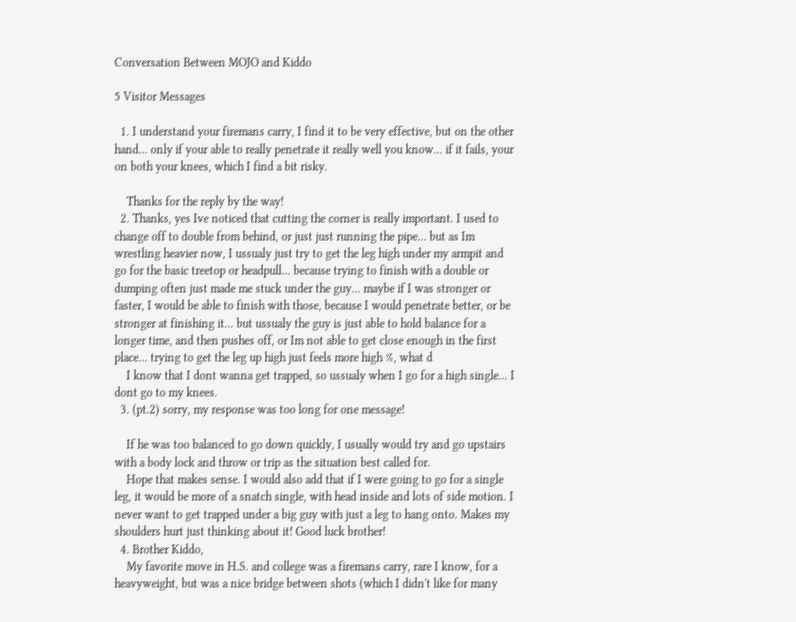Conversation Between MOJO and Kiddo

5 Visitor Messages

  1. I understand your firemans carry, I find it to be very effective, but on the other hand... only if your able to really penetrate it really well you know... if it fails, your on both your knees, which I find a bit risky.

    Thanks for the reply by the way!
  2. Thanks, yes Ive noticed that cutting the corner is really important. I used to change off to double from behind, or just just running the pipe... but as Im wrestling heavier now, I ussualy just try to get the leg high under my armpit and go for the basic treetop or headpull... because trying to finish with a double or dumping often just made me stuck under the guy... maybe if I was stronger or faster, I would be able to finish with those, because I would penetrate better, or be stronger at finishing it... but ussualy the guy is just able to hold balance for a longer time, and then pushes off, or Im not able to get close enough in the first place... trying to get the leg up high just feels more high %, what d
    I know that I dont wanna get trapped, so ussualy when I go for a high single... I dont go to my knees.
  3. (pt.2) sorry, my response was too long for one message!

    If he was too balanced to go down quickly, I usually would try and go upstairs with a body lock and throw or trip as the situation best called for.
    Hope that makes sense. I would also add that if I were going to go for a single leg, it would be more of a snatch single, with head inside and lots of side motion. I never want to get trapped under a big guy with just a leg to hang onto. Makes my shoulders hurt just thinking about it! Good luck brother!
  4. Brother Kiddo,
    My favorite move in H.S. and college was a firemans carry, rare I know, for a heavyweight, but was a nice bridge between shots (which I didn't like for many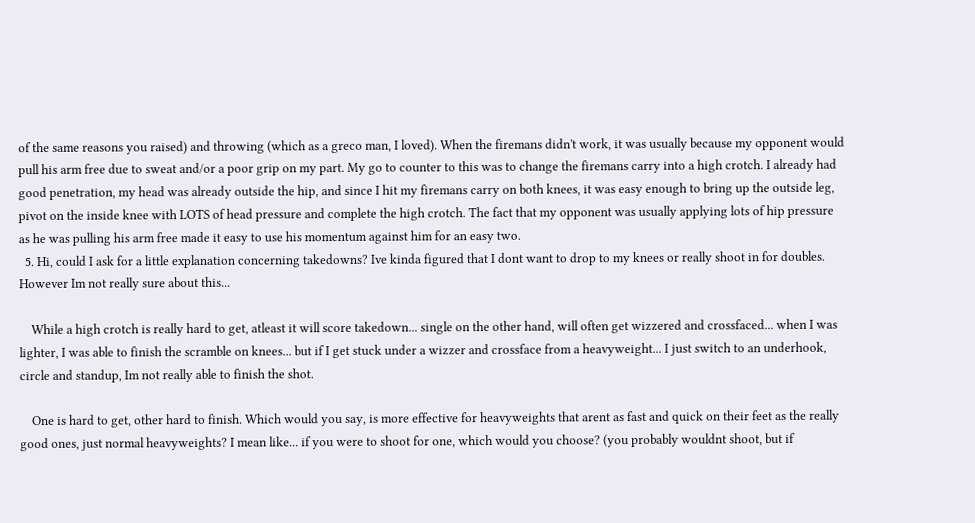of the same reasons you raised) and throwing (which as a greco man, I loved). When the firemans didn't work, it was usually because my opponent would pull his arm free due to sweat and/or a poor grip on my part. My go to counter to this was to change the firemans carry into a high crotch. I already had good penetration, my head was already outside the hip, and since I hit my firemans carry on both knees, it was easy enough to bring up the outside leg, pivot on the inside knee with LOTS of head pressure and complete the high crotch. The fact that my opponent was usually applying lots of hip pressure as he was pulling his arm free made it easy to use his momentum against him for an easy two.
  5. Hi, could I ask for a little explanation concerning takedowns? Ive kinda figured that I dont want to drop to my knees or really shoot in for doubles. However Im not really sure about this...

    While a high crotch is really hard to get, atleast it will score takedown... single on the other hand, will often get wizzered and crossfaced... when I was lighter, I was able to finish the scramble on knees... but if I get stuck under a wizzer and crossface from a heavyweight... I just switch to an underhook, circle and standup, Im not really able to finish the shot.

    One is hard to get, other hard to finish. Which would you say, is more effective for heavyweights that arent as fast and quick on their feet as the really good ones, just normal heavyweights? I mean like... if you were to shoot for one, which would you choose? (you probably wouldnt shoot, but if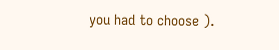you had to choose ).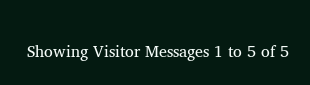Showing Visitor Messages 1 to 5 of 5